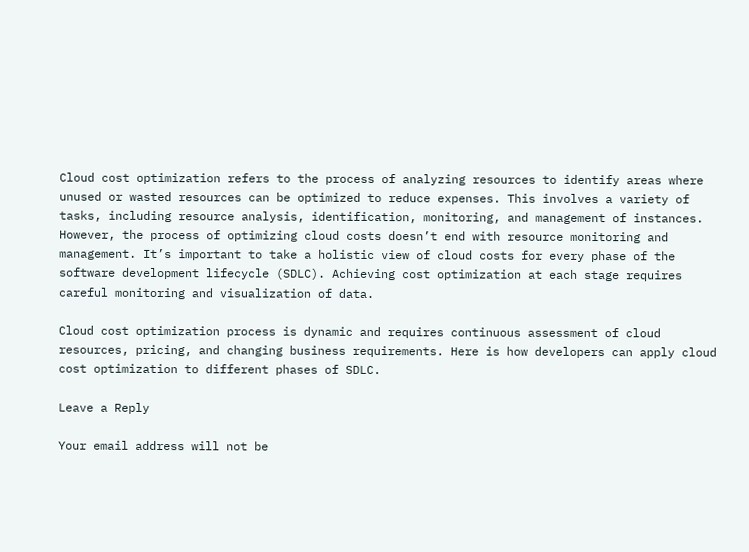Cloud cost optimization refers to the process of analyzing resources to identify areas where unused or wasted resources can be optimized to reduce expenses. This involves a variety of tasks, including resource analysis, identification, monitoring, and management of instances. However, the process of optimizing cloud costs doesn’t end with resource monitoring and management. It’s important to take a holistic view of cloud costs for every phase of the software development lifecycle (SDLC). Achieving cost optimization at each stage requires careful monitoring and visualization of data.

Cloud cost optimization process is dynamic and requires continuous assessment of cloud resources, pricing, and changing business requirements. Here is how developers can apply cloud cost optimization to different phases of SDLC.

Leave a Reply

Your email address will not be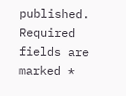published. Required fields are marked *